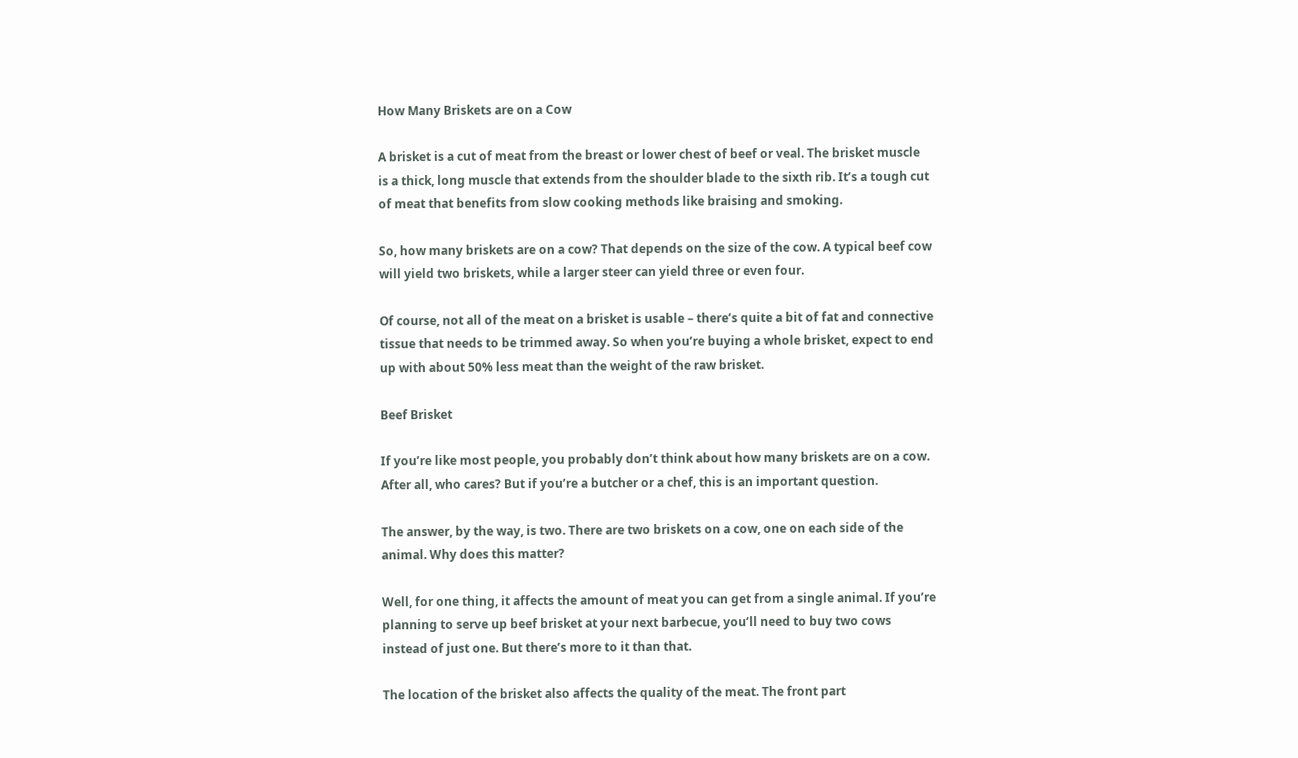How Many Briskets are on a Cow

A brisket is a cut of meat from the breast or lower chest of beef or veal. The brisket muscle is a thick, long muscle that extends from the shoulder blade to the sixth rib. It’s a tough cut of meat that benefits from slow cooking methods like braising and smoking.

So, how many briskets are on a cow? That depends on the size of the cow. A typical beef cow will yield two briskets, while a larger steer can yield three or even four.

Of course, not all of the meat on a brisket is usable – there’s quite a bit of fat and connective tissue that needs to be trimmed away. So when you’re buying a whole brisket, expect to end up with about 50% less meat than the weight of the raw brisket.

Beef Brisket

If you’re like most people, you probably don’t think about how many briskets are on a cow. After all, who cares? But if you’re a butcher or a chef, this is an important question.

The answer, by the way, is two. There are two briskets on a cow, one on each side of the animal. Why does this matter?

Well, for one thing, it affects the amount of meat you can get from a single animal. If you’re planning to serve up beef brisket at your next barbecue, you’ll need to buy two cows instead of just one. But there’s more to it than that.

The location of the brisket also affects the quality of the meat. The front part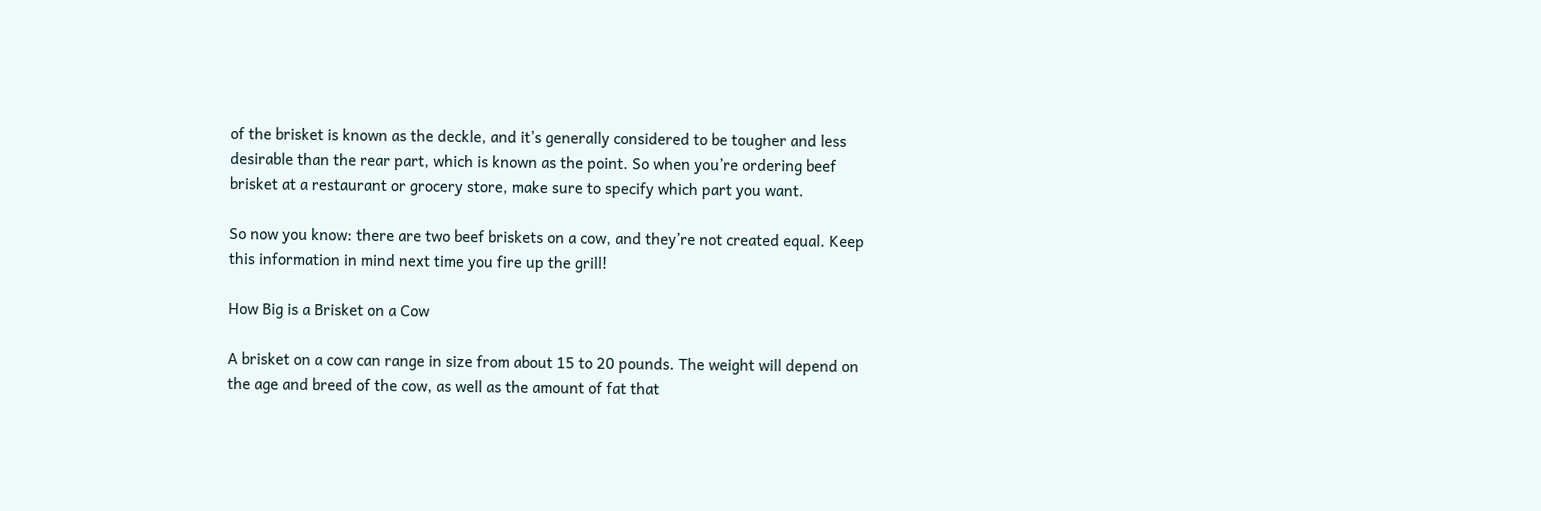of the brisket is known as the deckle, and it’s generally considered to be tougher and less desirable than the rear part, which is known as the point. So when you’re ordering beef brisket at a restaurant or grocery store, make sure to specify which part you want.

So now you know: there are two beef briskets on a cow, and they’re not created equal. Keep this information in mind next time you fire up the grill!

How Big is a Brisket on a Cow

A brisket on a cow can range in size from about 15 to 20 pounds. The weight will depend on the age and breed of the cow, as well as the amount of fat that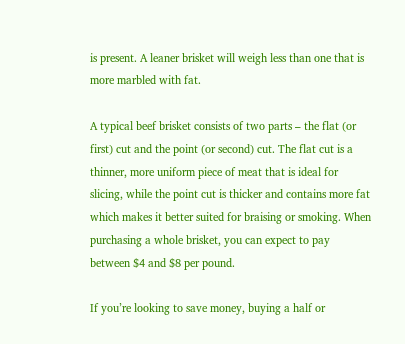is present. A leaner brisket will weigh less than one that is more marbled with fat.

A typical beef brisket consists of two parts – the flat (or first) cut and the point (or second) cut. The flat cut is a thinner, more uniform piece of meat that is ideal for slicing, while the point cut is thicker and contains more fat which makes it better suited for braising or smoking. When purchasing a whole brisket, you can expect to pay between $4 and $8 per pound.

If you’re looking to save money, buying a half or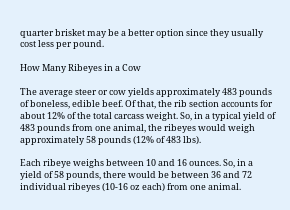quarter brisket may be a better option since they usually cost less per pound.

How Many Ribeyes in a Cow

The average steer or cow yields approximately 483 pounds of boneless, edible beef. Of that, the rib section accounts for about 12% of the total carcass weight. So, in a typical yield of 483 pounds from one animal, the ribeyes would weigh approximately 58 pounds (12% of 483 lbs).

Each ribeye weighs between 10 and 16 ounces. So, in a yield of 58 pounds, there would be between 36 and 72 individual ribeyes (10-16 oz each) from one animal.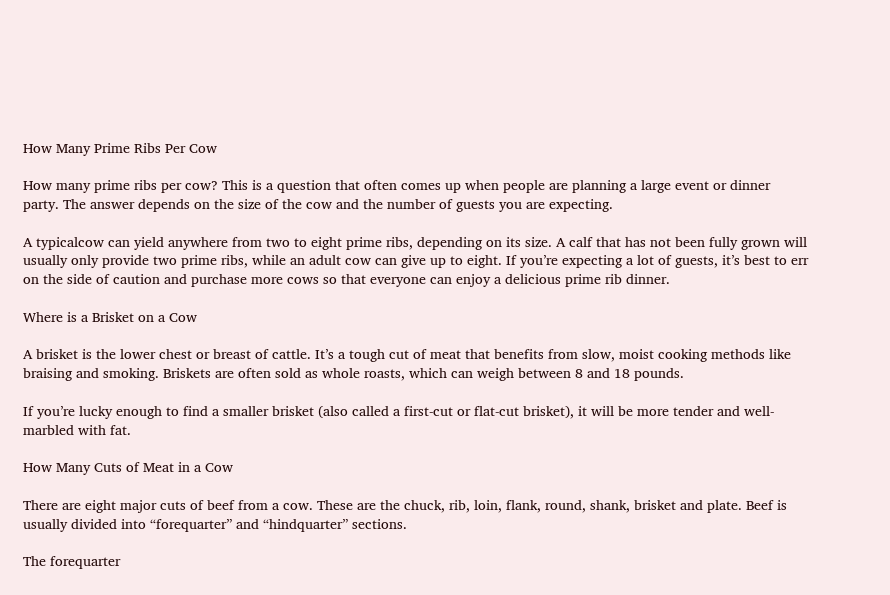How Many Prime Ribs Per Cow

How many prime ribs per cow? This is a question that often comes up when people are planning a large event or dinner party. The answer depends on the size of the cow and the number of guests you are expecting.

A typicalcow can yield anywhere from two to eight prime ribs, depending on its size. A calf that has not been fully grown will usually only provide two prime ribs, while an adult cow can give up to eight. If you’re expecting a lot of guests, it’s best to err on the side of caution and purchase more cows so that everyone can enjoy a delicious prime rib dinner.

Where is a Brisket on a Cow

A brisket is the lower chest or breast of cattle. It’s a tough cut of meat that benefits from slow, moist cooking methods like braising and smoking. Briskets are often sold as whole roasts, which can weigh between 8 and 18 pounds.

If you’re lucky enough to find a smaller brisket (also called a first-cut or flat-cut brisket), it will be more tender and well-marbled with fat.

How Many Cuts of Meat in a Cow

There are eight major cuts of beef from a cow. These are the chuck, rib, loin, flank, round, shank, brisket and plate. Beef is usually divided into “forequarter” and “hindquarter” sections.

The forequarter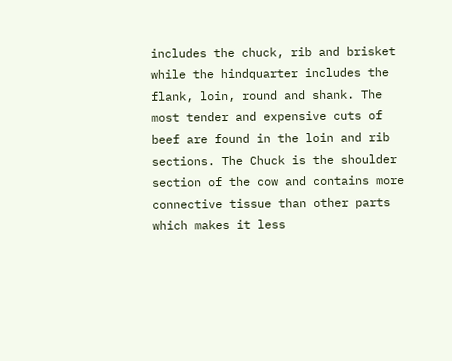includes the chuck, rib and brisket while the hindquarter includes the flank, loin, round and shank. The most tender and expensive cuts of beef are found in the loin and rib sections. The Chuck is the shoulder section of the cow and contains more connective tissue than other parts which makes it less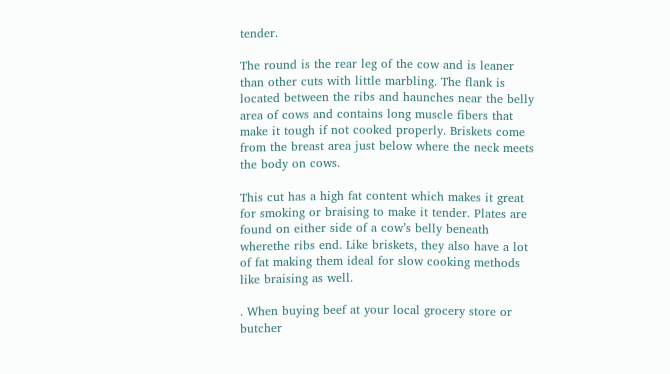tender.

The round is the rear leg of the cow and is leaner than other cuts with little marbling. The flank is located between the ribs and haunches near the belly area of cows and contains long muscle fibers that make it tough if not cooked properly. Briskets come from the breast area just below where the neck meets the body on cows.

This cut has a high fat content which makes it great for smoking or braising to make it tender. Plates are found on either side of a cow’s belly beneath wherethe ribs end. Like briskets, they also have a lot of fat making them ideal for slow cooking methods like braising as well.

. When buying beef at your local grocery store or butcher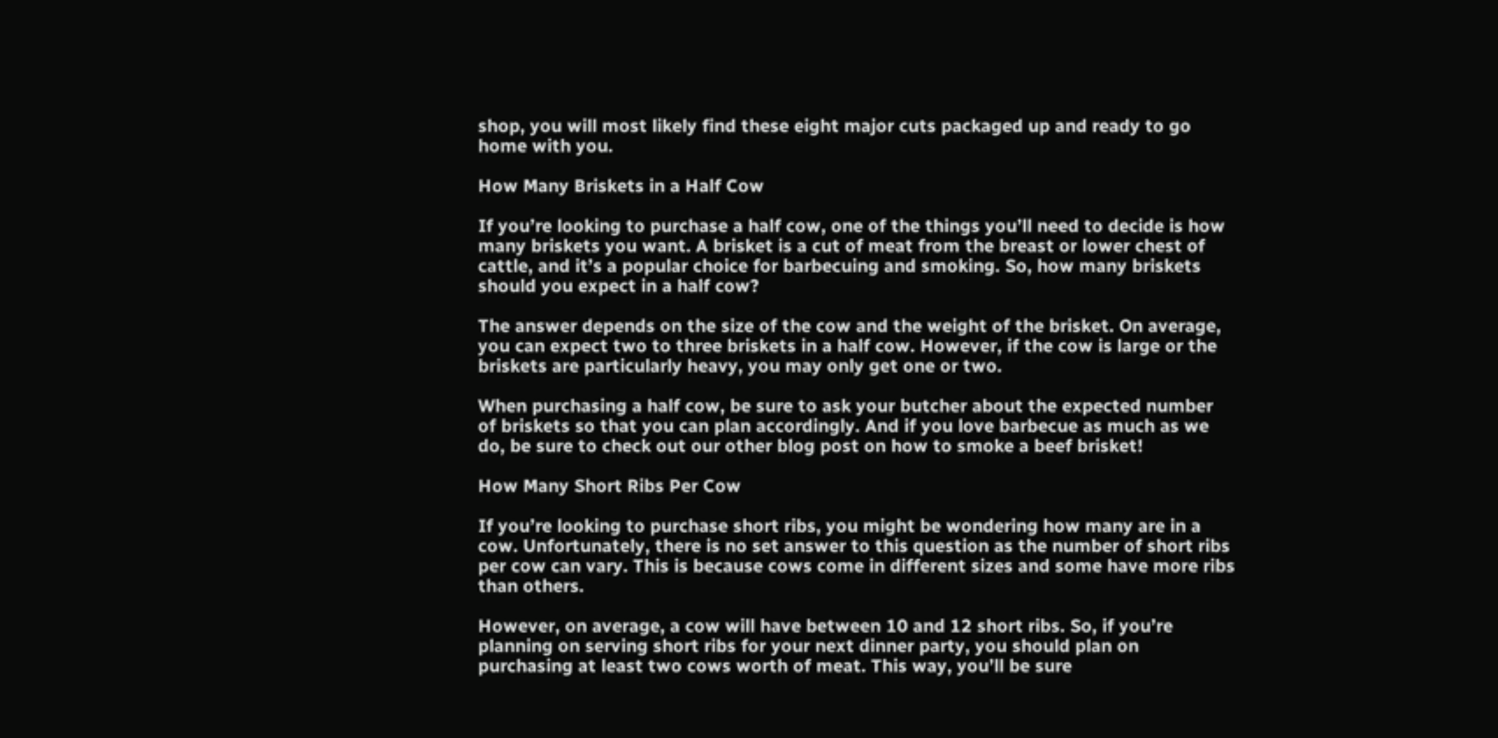shop, you will most likely find these eight major cuts packaged up and ready to go home with you.

How Many Briskets in a Half Cow

If you’re looking to purchase a half cow, one of the things you’ll need to decide is how many briskets you want. A brisket is a cut of meat from the breast or lower chest of cattle, and it’s a popular choice for barbecuing and smoking. So, how many briskets should you expect in a half cow?

The answer depends on the size of the cow and the weight of the brisket. On average, you can expect two to three briskets in a half cow. However, if the cow is large or the briskets are particularly heavy, you may only get one or two.

When purchasing a half cow, be sure to ask your butcher about the expected number of briskets so that you can plan accordingly. And if you love barbecue as much as we do, be sure to check out our other blog post on how to smoke a beef brisket!

How Many Short Ribs Per Cow

If you’re looking to purchase short ribs, you might be wondering how many are in a cow. Unfortunately, there is no set answer to this question as the number of short ribs per cow can vary. This is because cows come in different sizes and some have more ribs than others.

However, on average, a cow will have between 10 and 12 short ribs. So, if you’re planning on serving short ribs for your next dinner party, you should plan on purchasing at least two cows worth of meat. This way, you’ll be sure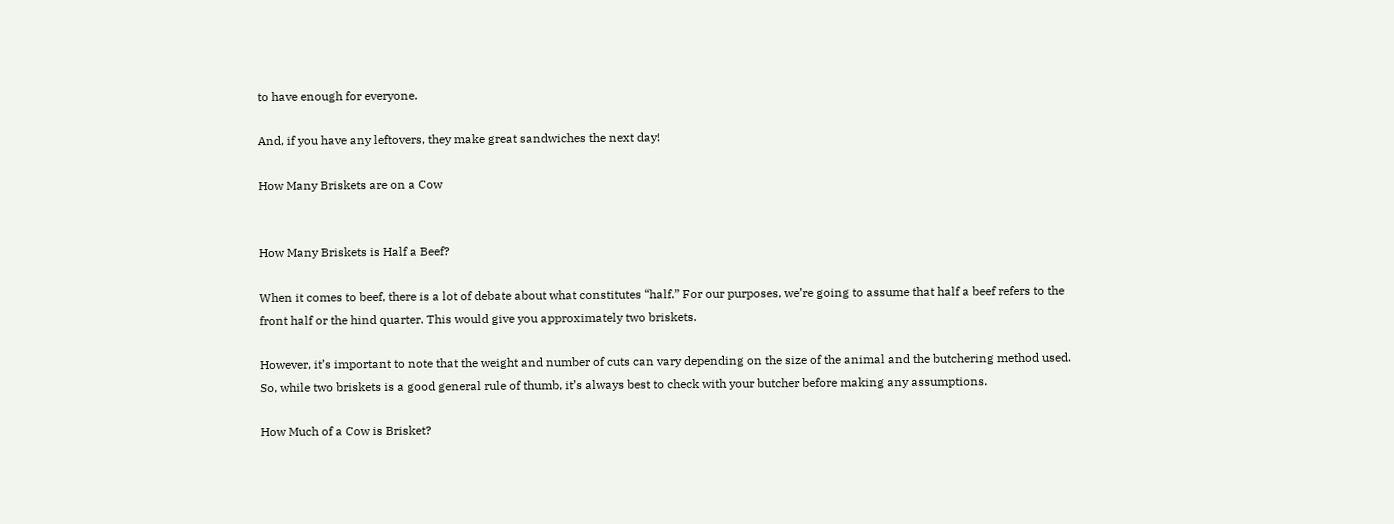to have enough for everyone.

And, if you have any leftovers, they make great sandwiches the next day!

How Many Briskets are on a Cow


How Many Briskets is Half a Beef?

When it comes to beef, there is a lot of debate about what constitutes “half.” For our purposes, we’re going to assume that half a beef refers to the front half or the hind quarter. This would give you approximately two briskets.

However, it’s important to note that the weight and number of cuts can vary depending on the size of the animal and the butchering method used. So, while two briskets is a good general rule of thumb, it’s always best to check with your butcher before making any assumptions.

How Much of a Cow is Brisket?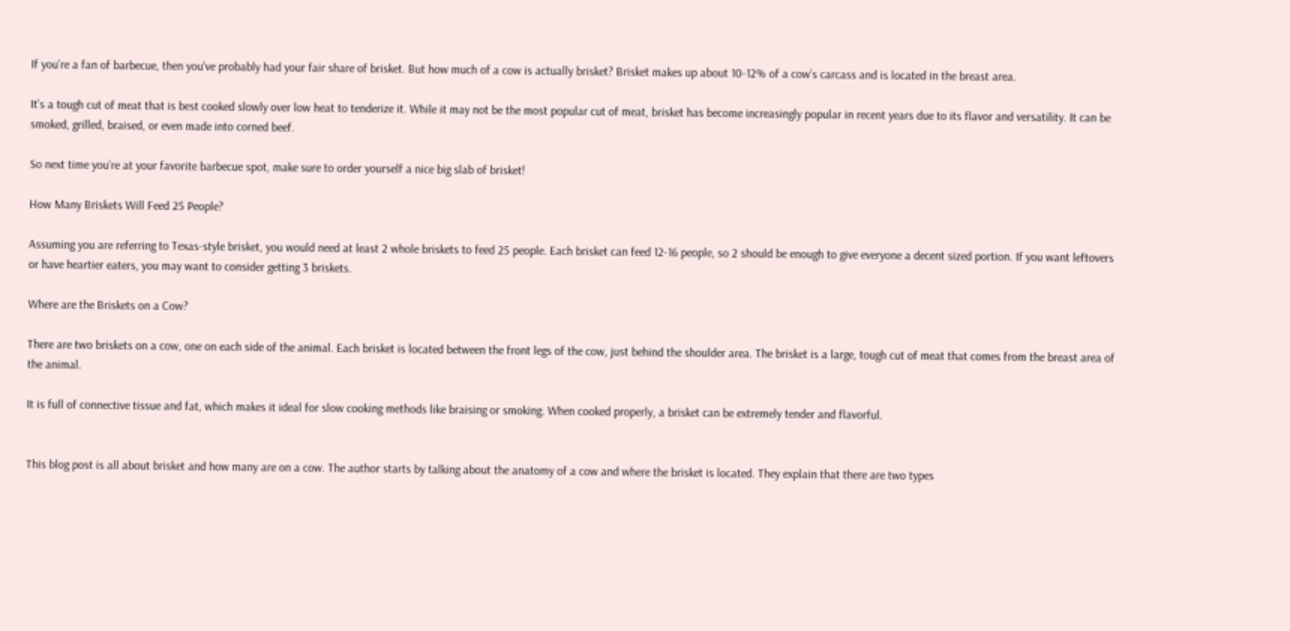If you’re a fan of barbecue, then you’ve probably had your fair share of brisket. But how much of a cow is actually brisket? Brisket makes up about 10-12% of a cow’s carcass and is located in the breast area.

It’s a tough cut of meat that is best cooked slowly over low heat to tenderize it. While it may not be the most popular cut of meat, brisket has become increasingly popular in recent years due to its flavor and versatility. It can be smoked, grilled, braised, or even made into corned beef.

So next time you’re at your favorite barbecue spot, make sure to order yourself a nice big slab of brisket!

How Many Briskets Will Feed 25 People?

Assuming you are referring to Texas-style brisket, you would need at least 2 whole briskets to feed 25 people. Each brisket can feed 12-16 people, so 2 should be enough to give everyone a decent sized portion. If you want leftovers or have heartier eaters, you may want to consider getting 3 briskets.

Where are the Briskets on a Cow?

There are two briskets on a cow, one on each side of the animal. Each brisket is located between the front legs of the cow, just behind the shoulder area. The brisket is a large, tough cut of meat that comes from the breast area of the animal.

It is full of connective tissue and fat, which makes it ideal for slow cooking methods like braising or smoking. When cooked properly, a brisket can be extremely tender and flavorful.


This blog post is all about brisket and how many are on a cow. The author starts by talking about the anatomy of a cow and where the brisket is located. They explain that there are two types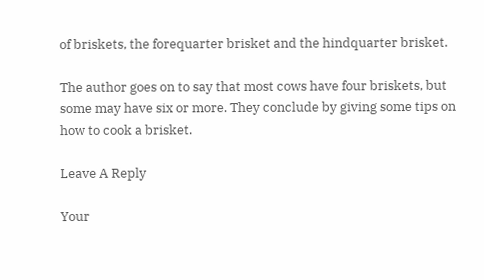of briskets, the forequarter brisket and the hindquarter brisket.

The author goes on to say that most cows have four briskets, but some may have six or more. They conclude by giving some tips on how to cook a brisket.

Leave A Reply

Your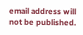email address will not be published.